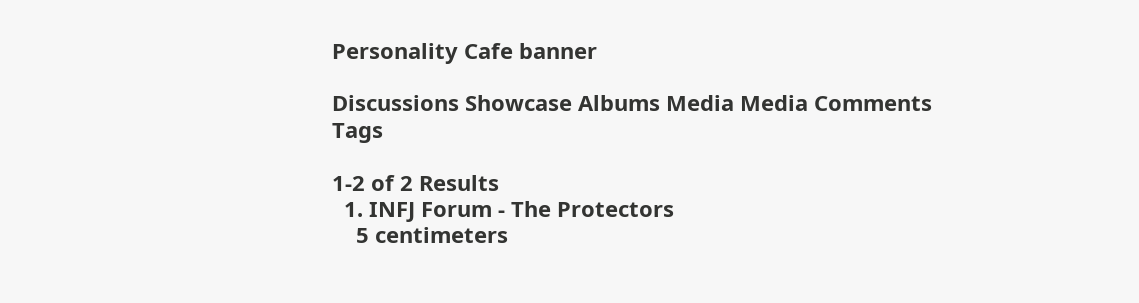Personality Cafe banner

Discussions Showcase Albums Media Media Comments Tags

1-2 of 2 Results
  1. INFJ Forum - The Protectors
    5 centimeters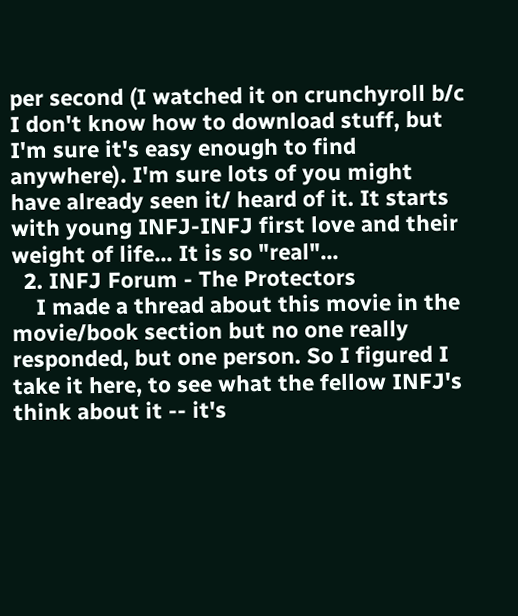per second (I watched it on crunchyroll b/c I don't know how to download stuff, but I'm sure it's easy enough to find anywhere). I'm sure lots of you might have already seen it/ heard of it. It starts with young INFJ-INFJ first love and their weight of life... It is so "real"...
  2. INFJ Forum - The Protectors
    I made a thread about this movie in the movie/book section but no one really responded, but one person. So I figured I take it here, to see what the fellow INFJ's think about it -- it's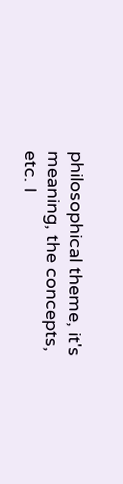philosophical theme, it's meaning, the concepts, etc. I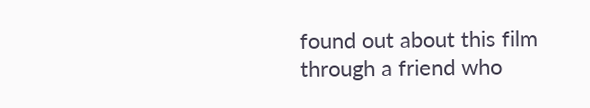found out about this film through a friend who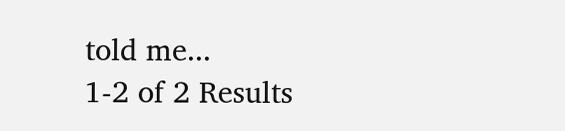told me...
1-2 of 2 Results